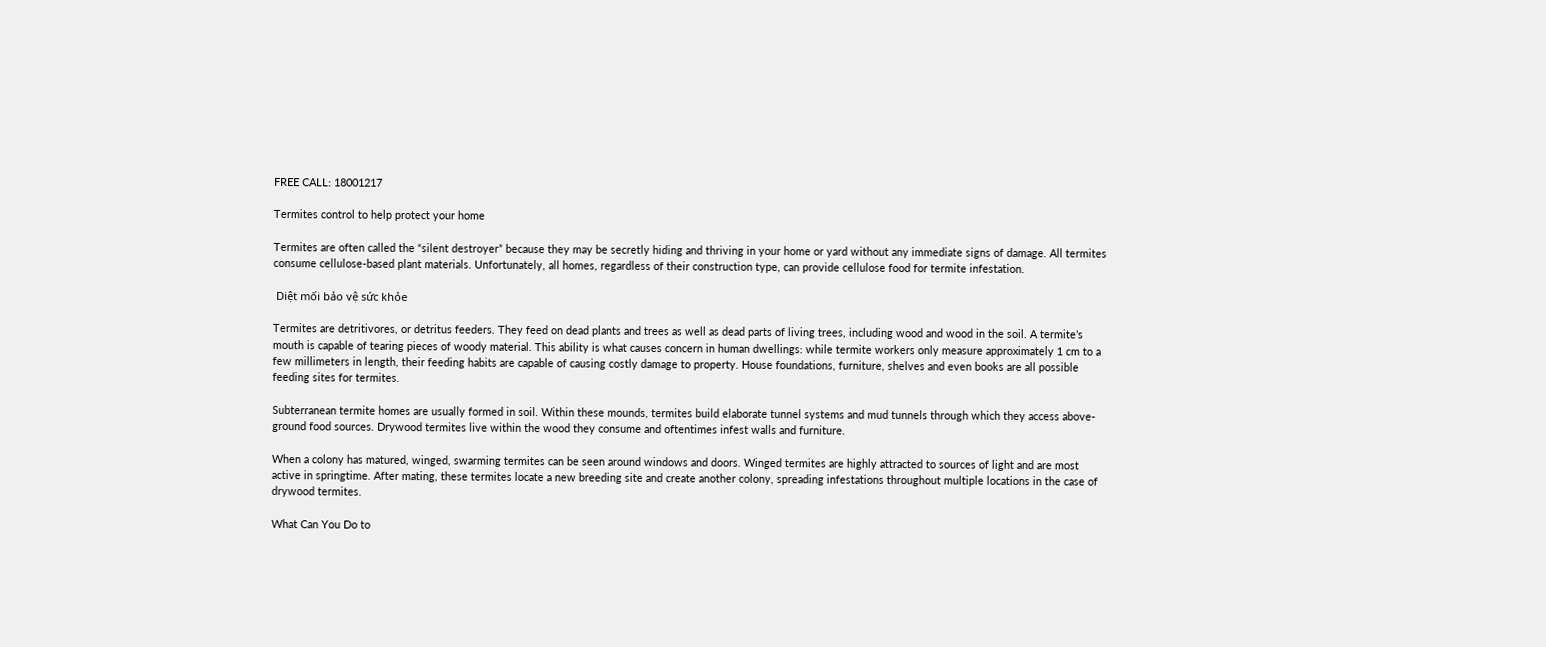FREE CALL: 18001217

Termites control to help protect your home

Termites are often called the “silent destroyer” because they may be secretly hiding and thriving in your home or yard without any immediate signs of damage. All termites consume cellulose-based plant materials. Unfortunately, all homes, regardless of their construction type, can provide cellulose food for termite infestation.

 Diệt mối bảo vệ sức khỏe

Termites are detritivores, or detritus feeders. They feed on dead plants and trees as well as dead parts of living trees, including wood and wood in the soil. A termite’s mouth is capable of tearing pieces of woody material. This ability is what causes concern in human dwellings: while termite workers only measure approximately 1 cm to a few millimeters in length, their feeding habits are capable of causing costly damage to property. House foundations, furniture, shelves and even books are all possible feeding sites for termites.

Subterranean termite homes are usually formed in soil. Within these mounds, termites build elaborate tunnel systems and mud tunnels through which they access above-ground food sources. Drywood termites live within the wood they consume and oftentimes infest walls and furniture.

When a colony has matured, winged, swarming termites can be seen around windows and doors. Winged termites are highly attracted to sources of light and are most active in springtime. After mating, these termites locate a new breeding site and create another colony, spreading infestations throughout multiple locations in the case of drywood termites.

What Can You Do to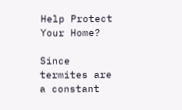Help Protect Your Home?

Since termites are a constant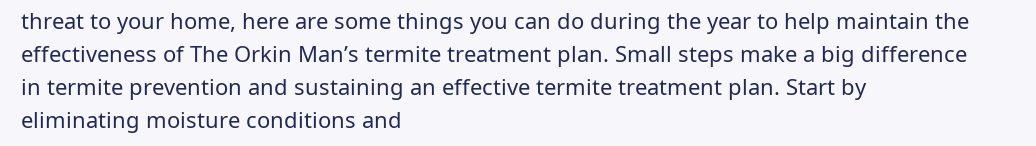threat to your home, here are some things you can do during the year to help maintain the effectiveness of The Orkin Man’s termite treatment plan. Small steps make a big difference in termite prevention and sustaining an effective termite treatment plan. Start by eliminating moisture conditions and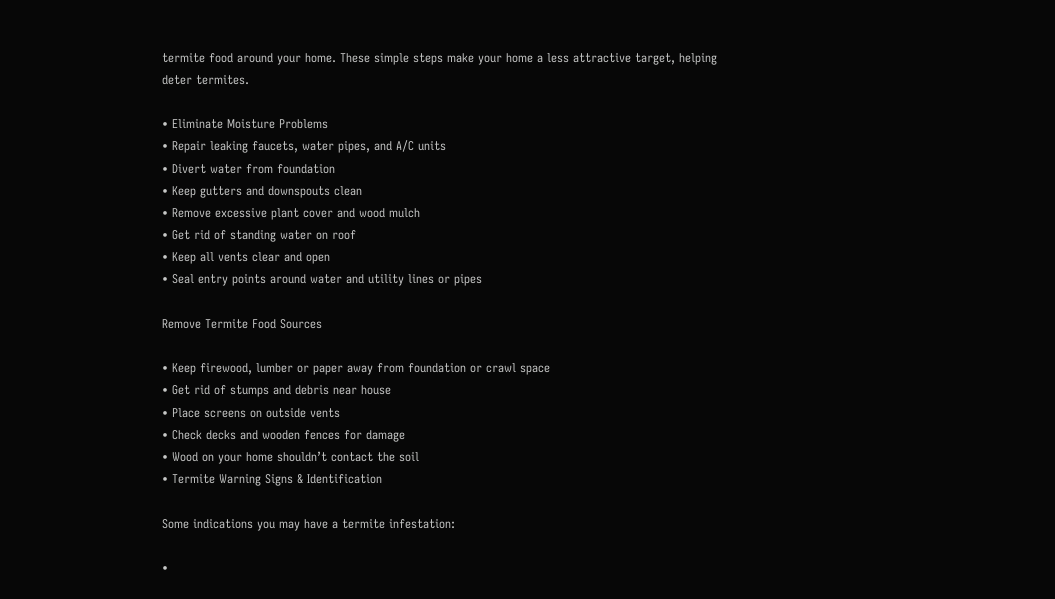termite food around your home. These simple steps make your home a less attractive target, helping deter termites.

• Eliminate Moisture Problems
• Repair leaking faucets, water pipes, and A/C units
• Divert water from foundation
• Keep gutters and downspouts clean
• Remove excessive plant cover and wood mulch
• Get rid of standing water on roof
• Keep all vents clear and open
• Seal entry points around water and utility lines or pipes

Remove Termite Food Sources

• Keep firewood, lumber or paper away from foundation or crawl space
• Get rid of stumps and debris near house
• Place screens on outside vents
• Check decks and wooden fences for damage
• Wood on your home shouldn’t contact the soil
• Termite Warning Signs & Identification

Some indications you may have a termite infestation:

•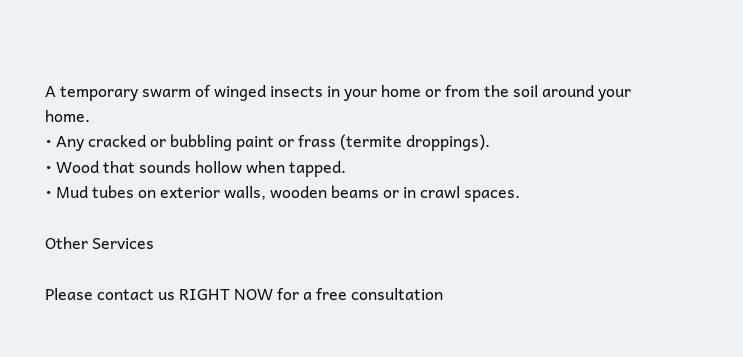A temporary swarm of winged insects in your home or from the soil around your home.
• Any cracked or bubbling paint or frass (termite droppings).
• Wood that sounds hollow when tapped.
• Mud tubes on exterior walls, wooden beams or in crawl spaces.

Other Services

Please contact us RIGHT NOW for a free consultation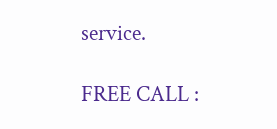service.

FREE CALL :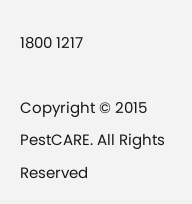1800 1217

Copyright © 2015 PestCARE. All Rights Reserved